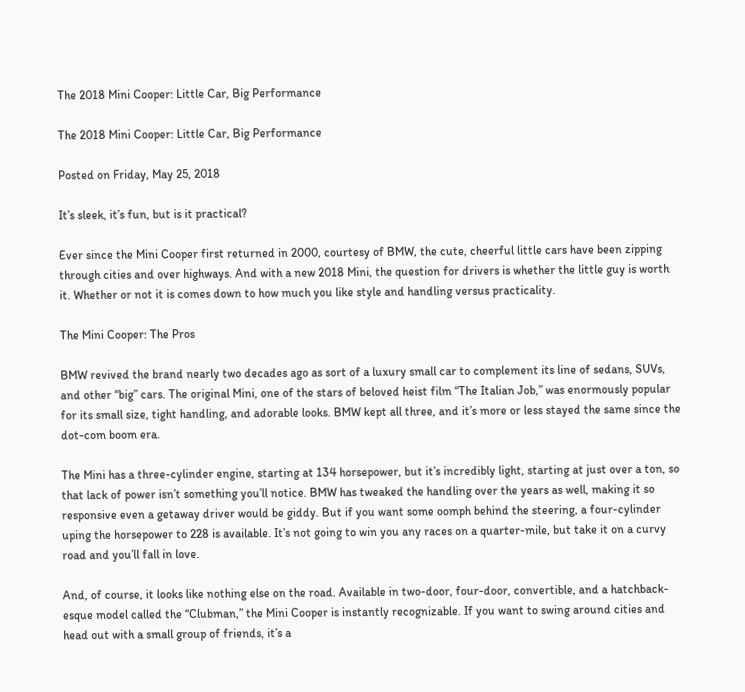The 2018 Mini Cooper: Little Car, Big Performance

The 2018 Mini Cooper: Little Car, Big Performance

Posted on Friday, May 25, 2018

It’s sleek, it’s fun, but is it practical?

Ever since the Mini Cooper first returned in 2000, courtesy of BMW, the cute, cheerful little cars have been zipping through cities and over highways. And with a new 2018 Mini, the question for drivers is whether the little guy is worth it. Whether or not it is comes down to how much you like style and handling versus practicality.

The Mini Cooper: The Pros

BMW revived the brand nearly two decades ago as sort of a luxury small car to complement its line of sedans, SUVs, and other “big” cars. The original Mini, one of the stars of beloved heist film “The Italian Job,” was enormously popular for its small size, tight handling, and adorable looks. BMW kept all three, and it’s more or less stayed the same since the dot-com boom era.

The Mini has a three-cylinder engine, starting at 134 horsepower, but it’s incredibly light, starting at just over a ton, so that lack of power isn’t something you’ll notice. BMW has tweaked the handling over the years as well, making it so responsive even a getaway driver would be giddy. But if you want some oomph behind the steering, a four-cylinder uping the horsepower to 228 is available. It’s not going to win you any races on a quarter-mile, but take it on a curvy road and you’ll fall in love.

And, of course, it looks like nothing else on the road. Available in two-door, four-door, convertible, and a hatchback-esque model called the “Clubman,” the Mini Cooper is instantly recognizable. If you want to swing around cities and head out with a small group of friends, it’s a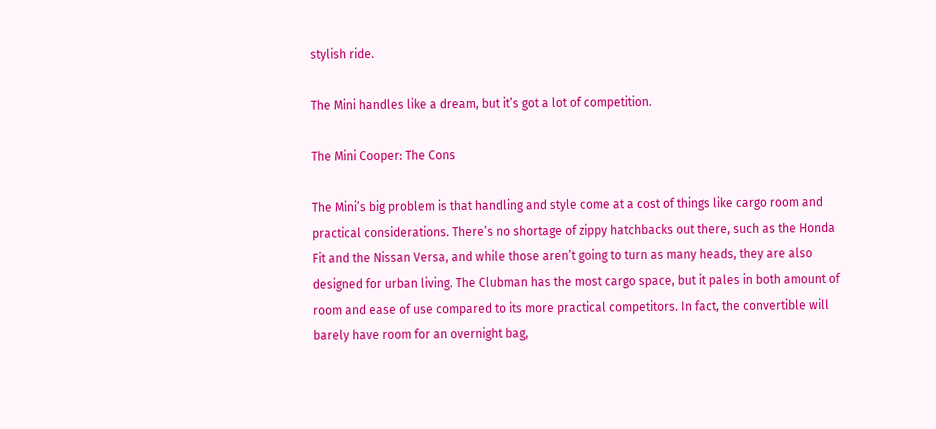stylish ride.

The Mini handles like a dream, but it’s got a lot of competition.

The Mini Cooper: The Cons

The Mini’s big problem is that handling and style come at a cost of things like cargo room and practical considerations. There’s no shortage of zippy hatchbacks out there, such as the Honda Fit and the Nissan Versa, and while those aren’t going to turn as many heads, they are also designed for urban living. The Clubman has the most cargo space, but it pales in both amount of room and ease of use compared to its more practical competitors. In fact, the convertible will barely have room for an overnight bag,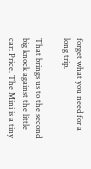forget what you need for a long trip.

That brings us to the second big knock against the little car: Price. The Mini is a tiny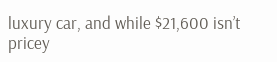luxury car, and while $21,600 isn’t pricey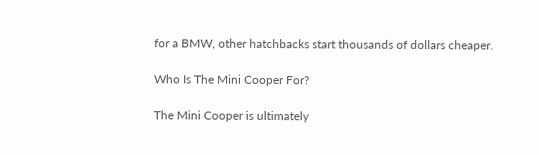for a BMW, other hatchbacks start thousands of dollars cheaper.

Who Is The Mini Cooper For?

The Mini Cooper is ultimately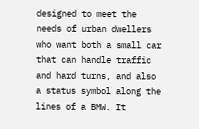designed to meet the needs of urban dwellers who want both a small car that can handle traffic and hard turns, and also a status symbol along the lines of a BMW. It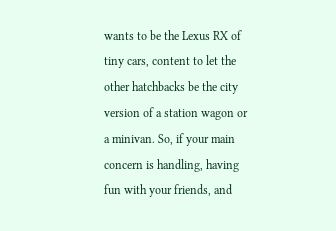wants to be the Lexus RX of tiny cars, content to let the other hatchbacks be the city version of a station wagon or a minivan. So, if your main concern is handling, having fun with your friends, and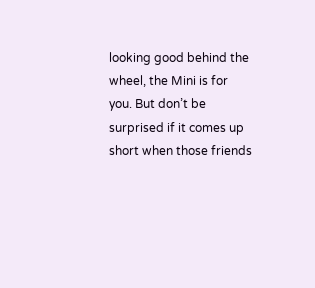looking good behind the wheel, the Mini is for you. But don’t be surprised if it comes up short when those friends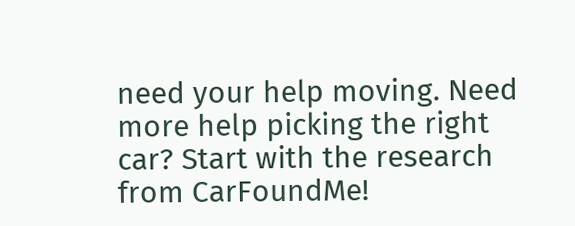need your help moving. Need more help picking the right car? Start with the research from CarFoundMe!